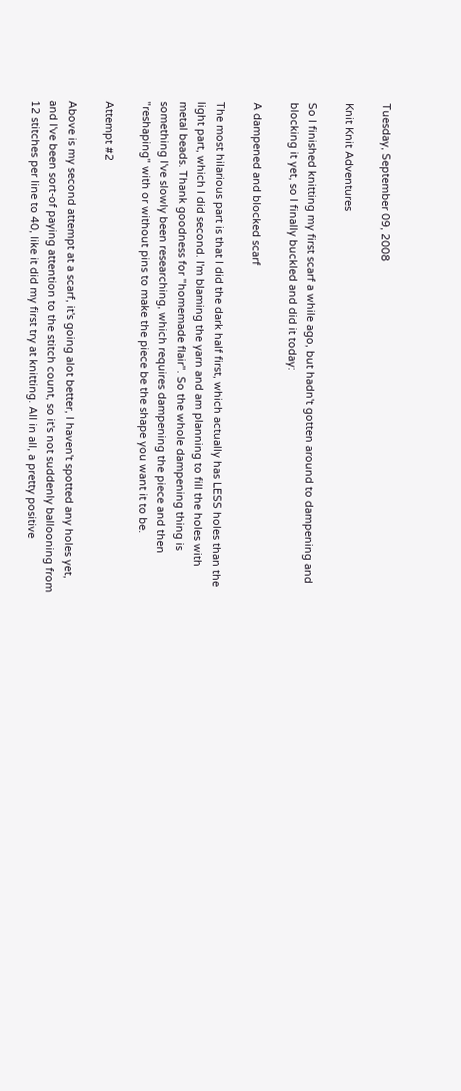Tuesday, September 09, 2008

Knit Knit Adventures

So I finished knitting my first scarf a while ago, but hadn't gotten around to dampening and blocking it yet, so I finally buckled and did it today:

A dampened and blocked scarf

The most hilarious part is that I did the dark half first, which actually has LESS holes than the light part, which I did second. I'm blaming the yarn and am planning to fill the holes with metal beads. Thank goodness for "homemade flair". So the whole dampening thing is something I've slowly been researching, which requires dampening the piece and then "reshaping" with or without pins to make the piece be the shape you want it to be.

Attempt #2

Above is my second attempt at a scarf, it's going alot better, I haven't spotted any holes yet, and I've been sort-of paying attention to the stitch count, so it's not suddenly ballooning from 12 stitches per line to 40, like it did my first try at knitting. All in all, a pretty positive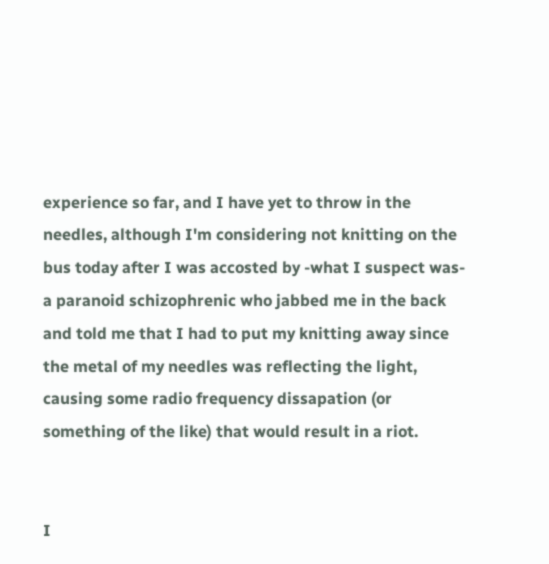experience so far, and I have yet to throw in the needles, although I'm considering not knitting on the bus today after I was accosted by -what I suspect was- a paranoid schizophrenic who jabbed me in the back and told me that I had to put my knitting away since the metal of my needles was reflecting the light, causing some radio frequency dissapation (or something of the like) that would result in a riot.


I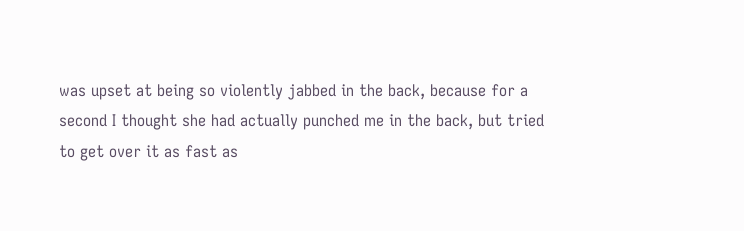was upset at being so violently jabbed in the back, because for a second I thought she had actually punched me in the back, but tried to get over it as fast as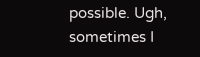possible. Ugh, sometimes I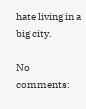hate living in a big city.

No comments: